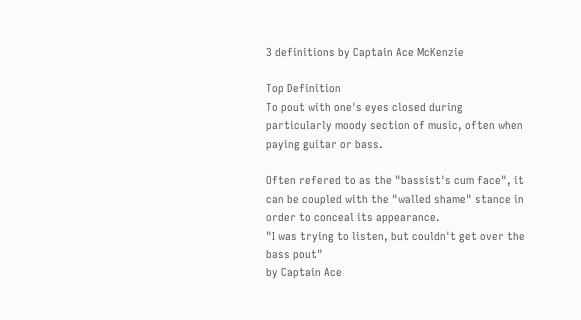3 definitions by Captain Ace McKenzie

Top Definition
To pout with one's eyes closed during particularly moody section of music, often when paying guitar or bass.

Often refered to as the "bassist's cum face", it can be coupled with the "walled shame" stance in order to conceal its appearance.
"I was trying to listen, but couldn't get over the bass pout"
by Captain Ace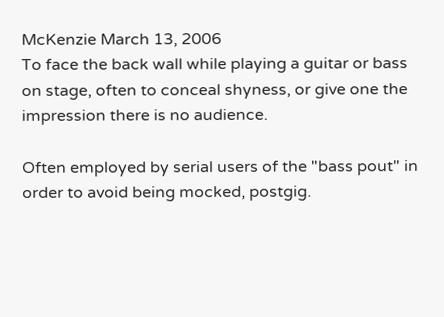McKenzie March 13, 2006
To face the back wall while playing a guitar or bass on stage, often to conceal shyness, or give one the impression there is no audience.

Often employed by serial users of the "bass pout" in order to avoid being mocked, postgig.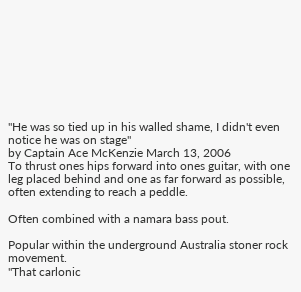"He was so tied up in his walled shame, I didn't even notice he was on stage"
by Captain Ace McKenzie March 13, 2006
To thrust ones hips forward into ones guitar, with one leg placed behind and one as far forward as possible, often extending to reach a peddle.

Often combined with a namara bass pout.

Popular within the underground Australia stoner rock movement.
"That carlonic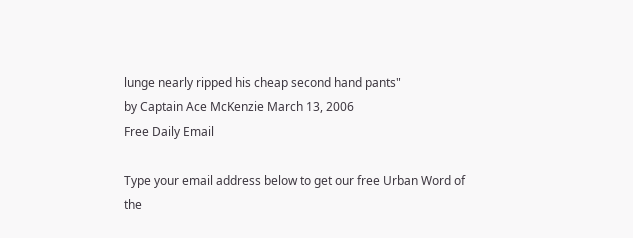lunge nearly ripped his cheap second hand pants"
by Captain Ace McKenzie March 13, 2006
Free Daily Email

Type your email address below to get our free Urban Word of the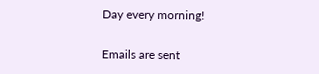Day every morning!

Emails are sent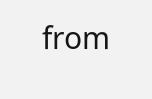from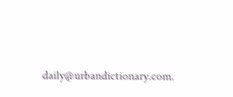daily@urbandictionary.com.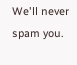We'll never spam you.